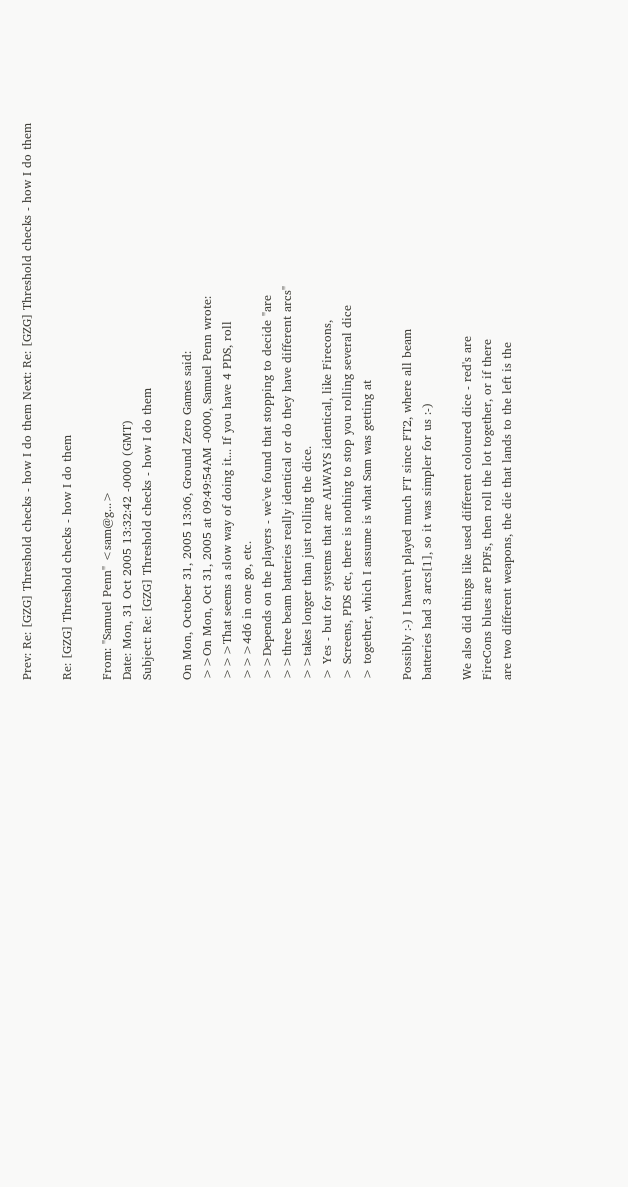Prev: Re: [GZG] Threshold checks - how I do them Next: Re: [GZG] Threshold checks - how I do them

Re: [GZG] Threshold checks - how I do them

From: "Samuel Penn" <sam@g...>
Date: Mon, 31 Oct 2005 13:32:42 -0000 (GMT)
Subject: Re: [GZG] Threshold checks - how I do them

On Mon, October 31, 2005 13:06, Ground Zero Games said:
>>On Mon, Oct 31, 2005 at 09:49:54AM -0000, Samuel Penn wrote:
>>>That seems a slow way of doing it... If you have 4 PDS, roll
>>>4d6 in one go, etc.
>>Depends on the players - we've found that stopping to decide "are
>>three beam batteries really identical or do they have different arcs"
>>takes longer than just rolling the dice.
> Yes - but for systems that are ALWAYS identical, like Firecons,
> Screens, PDS etc, there is nothing to stop you rolling several dice
> together, which I assume is what Sam was getting at

Possibly :-) I haven't played much FT since FT2, where all beam
batteries had 3 arcs[1], so it was simpler for us :-)

We also did things like used different coloured dice - red's are
FireCons blues are PDFs, then roll the lot together, or if there
are two different weapons, the die that lands to the left is the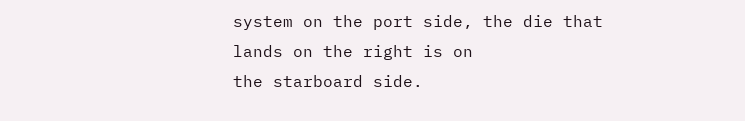system on the port side, the die that lands on the right is on
the starboard side.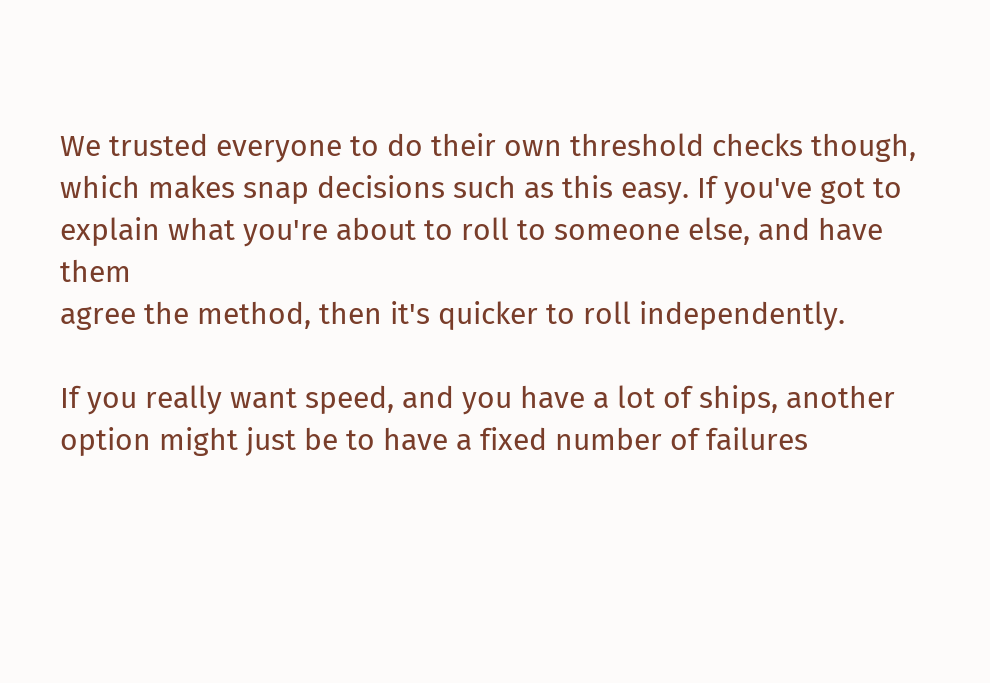We trusted everyone to do their own threshold checks though,
which makes snap decisions such as this easy. If you've got to
explain what you're about to roll to someone else, and have them
agree the method, then it's quicker to roll independently.

If you really want speed, and you have a lot of ships, another
option might just be to have a fixed number of failures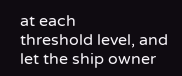at each
threshold level, and let the ship owner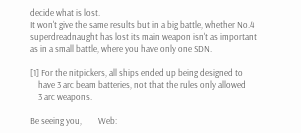decide what is lost.
It won't give the same results but in a big battle, whether No.4
superdreadnaught has lost its main weapon isn't as important
as in a small battle, where you have only one SDN.

[1] For the nitpickers, all ships ended up being designed to
    have 3 arc beam batteries, not that the rules only allowed
    3 arc weapons.

Be seeing you,        Web: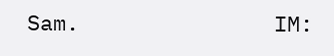Sam.               IM: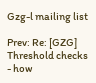Gzg-l mailing list

Prev: Re: [GZG] Threshold checks - how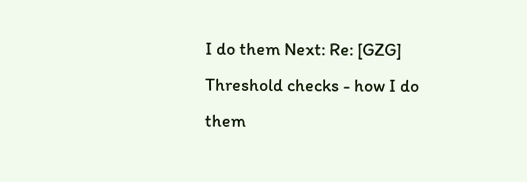I do them Next: Re: [GZG] Threshold checks - how I do them